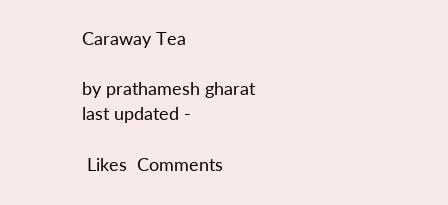Caraway Tea

by prathamesh gharat last updated -

 Likes  Comments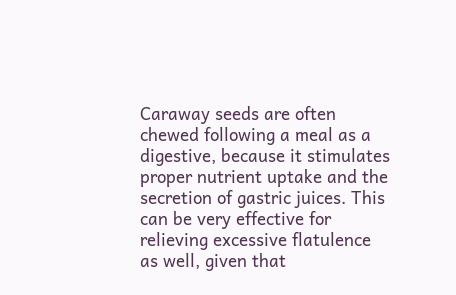Caraway seeds are often chewed following a meal as a digestive, because it stimulates proper nutrient uptake and the secretion of gastric juices. This can be very effective for relieving excessive flatulence as well, given that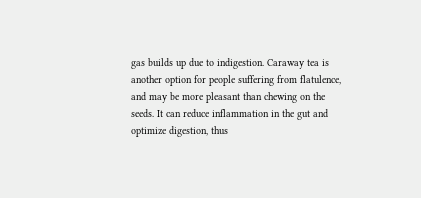gas builds up due to indigestion. Caraway tea is another option for people suffering from flatulence, and may be more pleasant than chewing on the seeds. It can reduce inflammation in the gut and optimize digestion, thus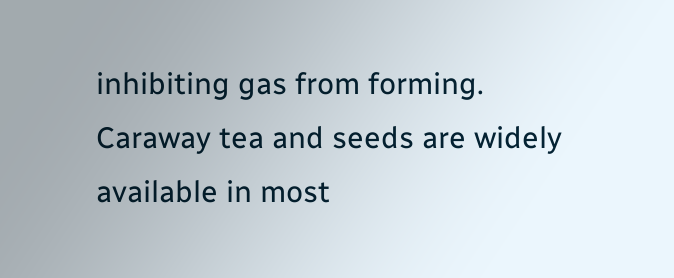inhibiting gas from forming. Caraway tea and seeds are widely available in most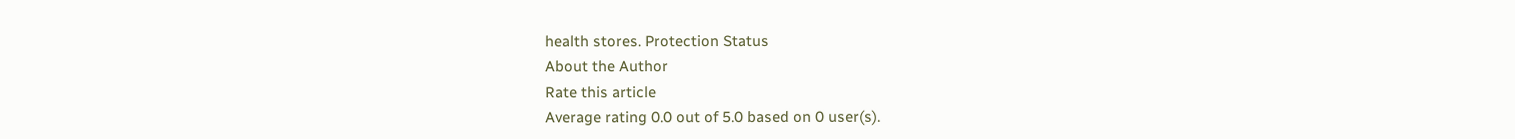health stores. Protection Status
About the Author
Rate this article
Average rating 0.0 out of 5.0 based on 0 user(s).